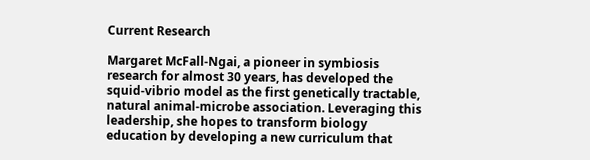Current Research

Margaret McFall-Ngai, a pioneer in symbiosis research for almost 30 years, has developed the squid-vibrio model as the first genetically tractable, natural animal-microbe association. Leveraging this leadership, she hopes to transform biology education by developing a new curriculum that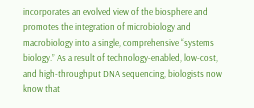incorporates an evolved view of the biosphere and promotes the integration of microbiology and macrobiology into a single, comprehensive “systems biology.” As a result of technology-enabled, low-cost, and high-throughput DNA sequencing, biologists now know that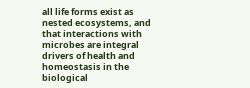all life forms exist as nested ecosystems, and that interactions with microbes are integral drivers of health and homeostasis in the biological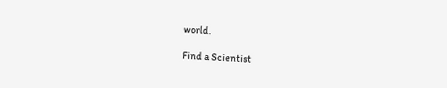world.

Find a Scientist